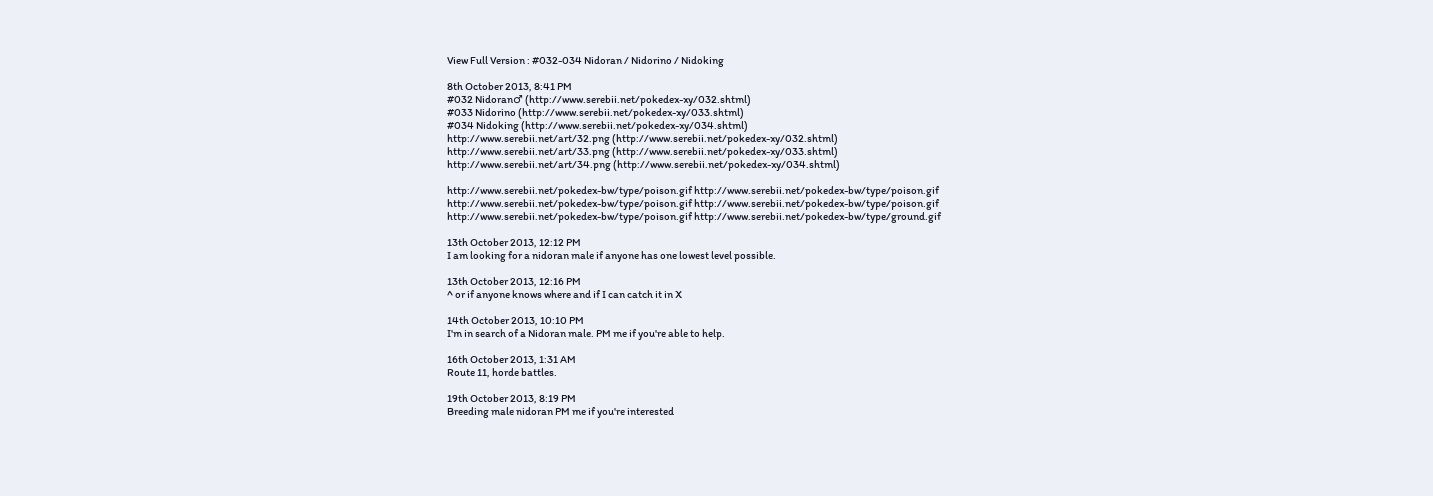View Full Version : #032-034 Nidoran / Nidorino / Nidoking

8th October 2013, 8:41 PM
#032 Nidoran♂ (http://www.serebii.net/pokedex-xy/032.shtml)
#033 Nidorino (http://www.serebii.net/pokedex-xy/033.shtml)
#034 Nidoking (http://www.serebii.net/pokedex-xy/034.shtml)
http://www.serebii.net/art/32.png (http://www.serebii.net/pokedex-xy/032.shtml)
http://www.serebii.net/art/33.png (http://www.serebii.net/pokedex-xy/033.shtml)
http://www.serebii.net/art/34.png (http://www.serebii.net/pokedex-xy/034.shtml)

http://www.serebii.net/pokedex-bw/type/poison.gif http://www.serebii.net/pokedex-bw/type/poison.gif
http://www.serebii.net/pokedex-bw/type/poison.gif http://www.serebii.net/pokedex-bw/type/poison.gif
http://www.serebii.net/pokedex-bw/type/poison.gif http://www.serebii.net/pokedex-bw/type/ground.gif

13th October 2013, 12:12 PM
I am looking for a nidoran male if anyone has one lowest level possible.

13th October 2013, 12:16 PM
^ or if anyone knows where and if I can catch it in X

14th October 2013, 10:10 PM
I'm in search of a Nidoran male. PM me if you're able to help.

16th October 2013, 1:31 AM
Route 11, horde battles.

19th October 2013, 8:19 PM
Breeding male nidoran PM me if you're interested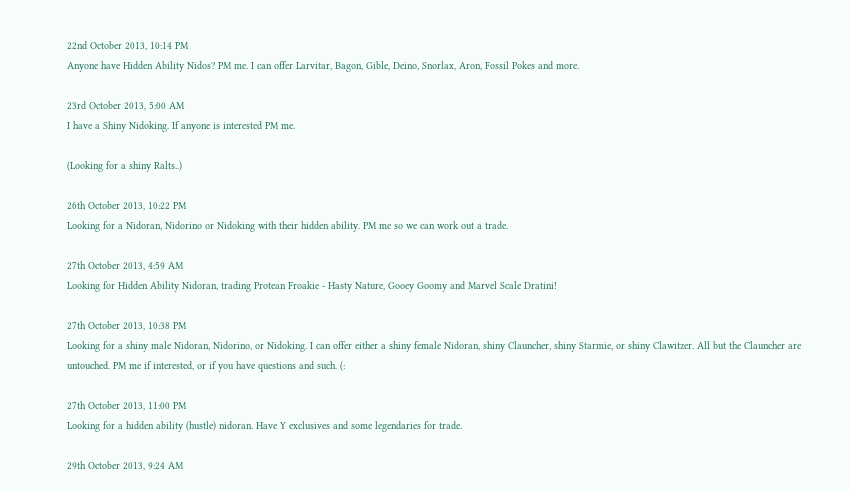22nd October 2013, 10:14 PM
Anyone have Hidden Ability Nidos? PM me. I can offer Larvitar, Bagon, Gible, Deino, Snorlax, Aron, Fossil Pokes and more.

23rd October 2013, 5:00 AM
I have a Shiny Nidoking. If anyone is interested PM me.

(Looking for a shiny Ralts..)

26th October 2013, 10:22 PM
Looking for a Nidoran, Nidorino or Nidoking with their hidden ability. PM me so we can work out a trade.

27th October 2013, 4:59 AM
Looking for Hidden Ability Nidoran, trading Protean Froakie - Hasty Nature, Gooey Goomy and Marvel Scale Dratini!

27th October 2013, 10:38 PM
Looking for a shiny male Nidoran, Nidorino, or Nidoking. I can offer either a shiny female Nidoran, shiny Clauncher, shiny Starmie, or shiny Clawitzer. All but the Clauncher are untouched. PM me if interested, or if you have questions and such. (:

27th October 2013, 11:00 PM
Looking for a hidden ability (hustle) nidoran. Have Y exclusives and some legendaries for trade.

29th October 2013, 9:24 AM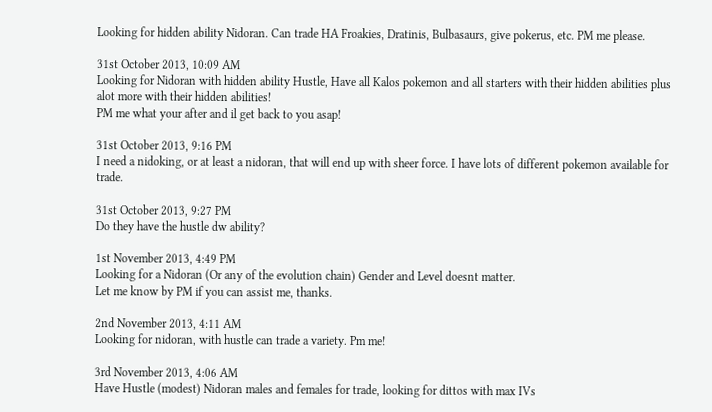Looking for hidden ability Nidoran. Can trade HA Froakies, Dratinis, Bulbasaurs, give pokerus, etc. PM me please.

31st October 2013, 10:09 AM
Looking for Nidoran with hidden ability Hustle, Have all Kalos pokemon and all starters with their hidden abilities plus alot more with their hidden abilities!
PM me what your after and il get back to you asap!

31st October 2013, 9:16 PM
I need a nidoking, or at least a nidoran, that will end up with sheer force. I have lots of different pokemon available for trade.

31st October 2013, 9:27 PM
Do they have the hustle dw ability?

1st November 2013, 4:49 PM
Looking for a Nidoran (Or any of the evolution chain) Gender and Level doesnt matter.
Let me know by PM if you can assist me, thanks.

2nd November 2013, 4:11 AM
Looking for nidoran, with hustle can trade a variety. Pm me!

3rd November 2013, 4:06 AM
Have Hustle (modest) Nidoran males and females for trade, looking for dittos with max IVs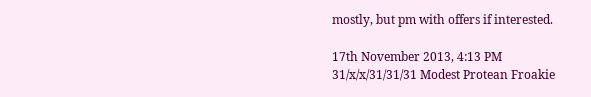mostly, but pm with offers if interested.

17th November 2013, 4:13 PM
31/x/x/31/31/31 Modest Protean Froakie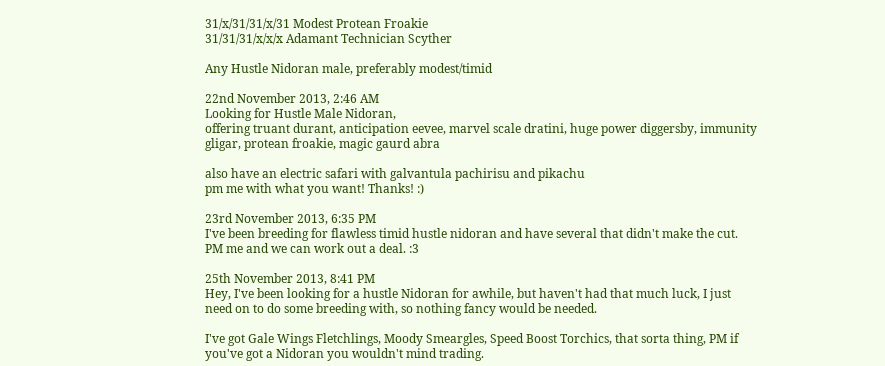31/x/31/31/x/31 Modest Protean Froakie
31/31/31/x/x/x Adamant Technician Scyther

Any Hustle Nidoran male, preferably modest/timid

22nd November 2013, 2:46 AM
Looking for Hustle Male Nidoran,
offering truant durant, anticipation eevee, marvel scale dratini, huge power diggersby, immunity gligar, protean froakie, magic gaurd abra

also have an electric safari with galvantula pachirisu and pikachu
pm me with what you want! Thanks! :)

23rd November 2013, 6:35 PM
I've been breeding for flawless timid hustle nidoran and have several that didn't make the cut. PM me and we can work out a deal. :3

25th November 2013, 8:41 PM
Hey, I've been looking for a hustle Nidoran for awhile, but haven't had that much luck, I just need on to do some breeding with, so nothing fancy would be needed.

I've got Gale Wings Fletchlings, Moody Smeargles, Speed Boost Torchics, that sorta thing, PM if you've got a Nidoran you wouldn't mind trading.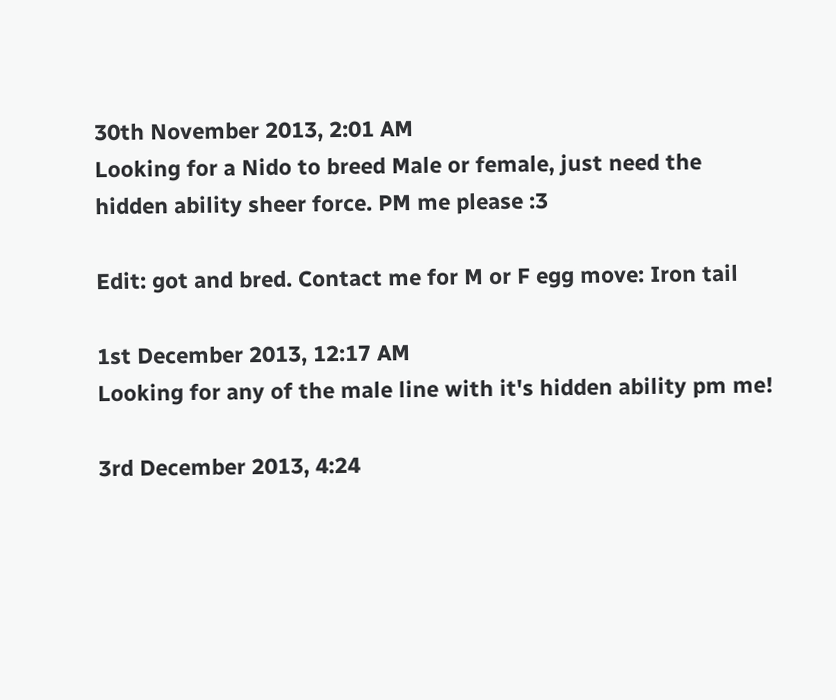30th November 2013, 2:01 AM
Looking for a Nido to breed Male or female, just need the hidden ability sheer force. PM me please :3

Edit: got and bred. Contact me for M or F egg move: Iron tail

1st December 2013, 12:17 AM
Looking for any of the male line with it's hidden ability pm me!

3rd December 2013, 4:24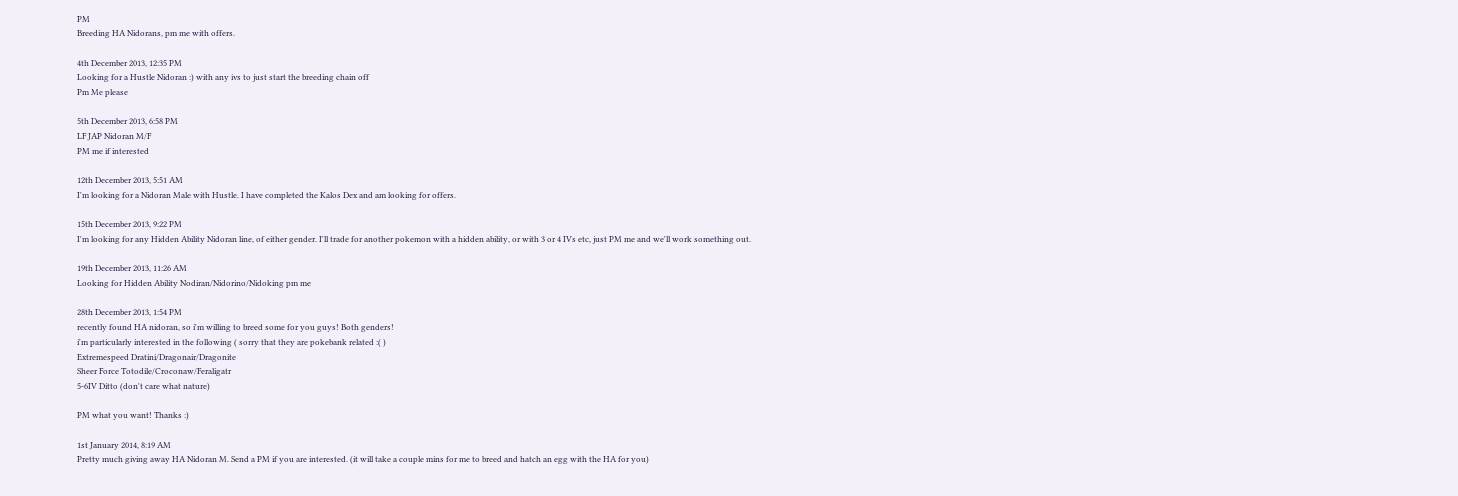PM
Breeding HA Nidorans, pm me with offers.

4th December 2013, 12:35 PM
Looking for a Hustle Nidoran :) with any ivs to just start the breeding chain off
Pm Me please

5th December 2013, 6:58 PM
LF JAP Nidoran M/F
PM me if interested

12th December 2013, 5:51 AM
I'm looking for a Nidoran Male with Hustle. I have completed the Kalos Dex and am looking for offers.

15th December 2013, 9:22 PM
I'm looking for any Hidden Ability Nidoran line, of either gender. I'll trade for another pokemon with a hidden ability, or with 3 or 4 IVs etc, just PM me and we'll work something out.

19th December 2013, 11:26 AM
Looking for Hidden Ability Nodiran/Nidorino/Nidoking pm me

28th December 2013, 1:54 PM
recently found HA nidoran, so i'm willing to breed some for you guys! Both genders!
i'm particularly interested in the following ( sorry that they are pokebank related :( )
Extremespeed Dratini/Dragonair/Dragonite
Sheer Force Totodile/Croconaw/Feraligatr
5-6IV Ditto (don't care what nature)

PM what you want! Thanks :)

1st January 2014, 8:19 AM
Pretty much giving away HA Nidoran M. Send a PM if you are interested. (it will take a couple mins for me to breed and hatch an egg with the HA for you)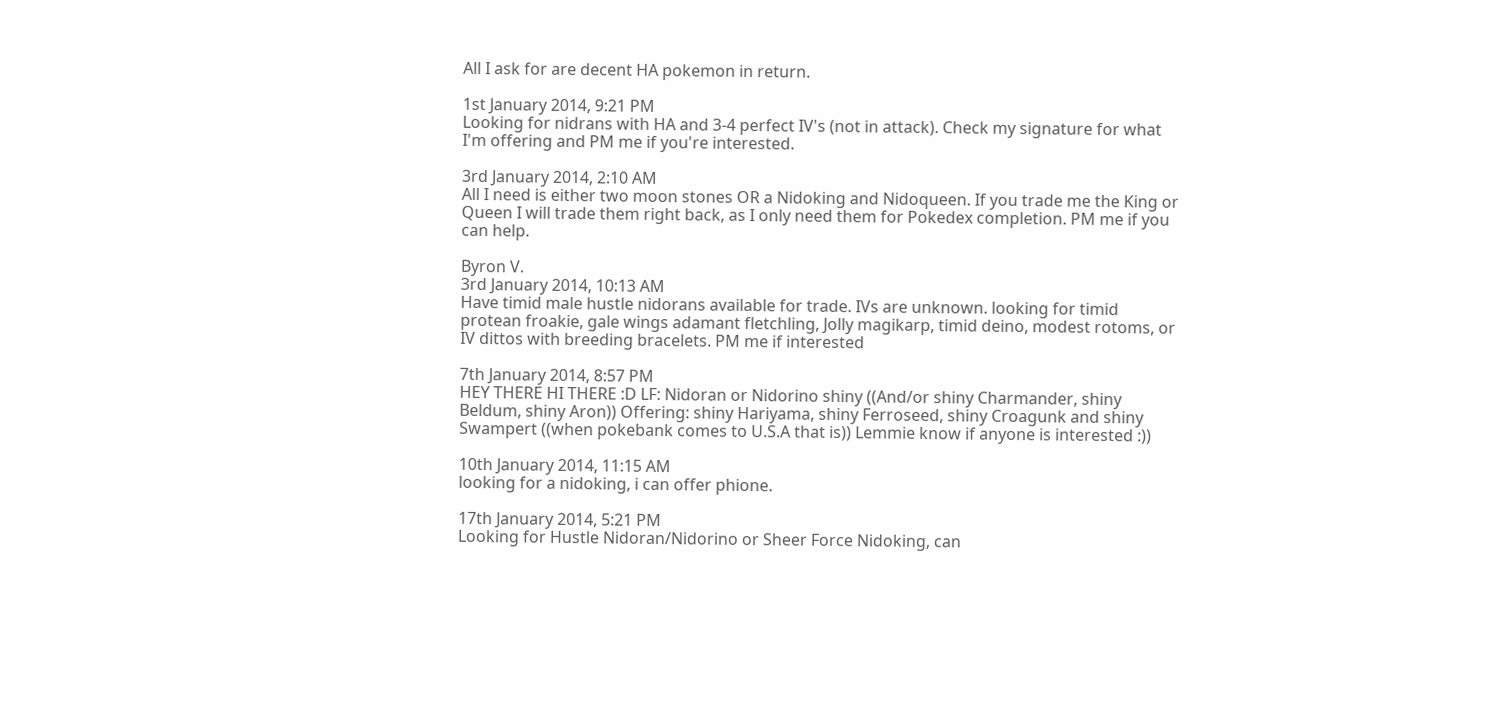All I ask for are decent HA pokemon in return.

1st January 2014, 9:21 PM
Looking for nidrans with HA and 3-4 perfect IV's (not in attack). Check my signature for what I'm offering and PM me if you're interested.

3rd January 2014, 2:10 AM
All I need is either two moon stones OR a Nidoking and Nidoqueen. If you trade me the King or Queen I will trade them right back, as I only need them for Pokedex completion. PM me if you can help.

Byron V.
3rd January 2014, 10:13 AM
Have timid male hustle nidorans available for trade. IVs are unknown. looking for timid protean froakie, gale wings adamant fletchling, Jolly magikarp, timid deino, modest rotoms, or IV dittos with breeding bracelets. PM me if interested

7th January 2014, 8:57 PM
HEY THERE HI THERE :D LF: Nidoran or Nidorino shiny ((And/or shiny Charmander, shiny Beldum, shiny Aron)) Offering: shiny Hariyama, shiny Ferroseed, shiny Croagunk and shiny Swampert ((when pokebank comes to U.S.A that is)) Lemmie know if anyone is interested :))

10th January 2014, 11:15 AM
looking for a nidoking, i can offer phione.

17th January 2014, 5:21 PM
Looking for Hustle Nidoran/Nidorino or Sheer Force Nidoking, can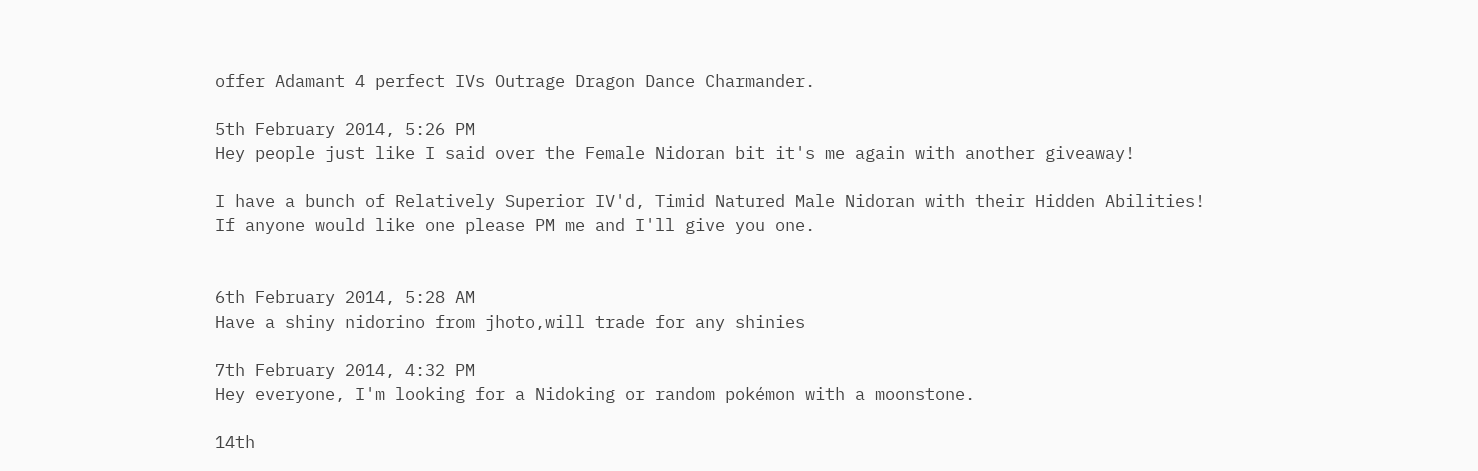offer Adamant 4 perfect IVs Outrage Dragon Dance Charmander.

5th February 2014, 5:26 PM
Hey people just like I said over the Female Nidoran bit it's me again with another giveaway!

I have a bunch of Relatively Superior IV'd, Timid Natured Male Nidoran with their Hidden Abilities! If anyone would like one please PM me and I'll give you one.


6th February 2014, 5:28 AM
Have a shiny nidorino from jhoto,will trade for any shinies

7th February 2014, 4:32 PM
Hey everyone, I'm looking for a Nidoking or random pokémon with a moonstone.

14th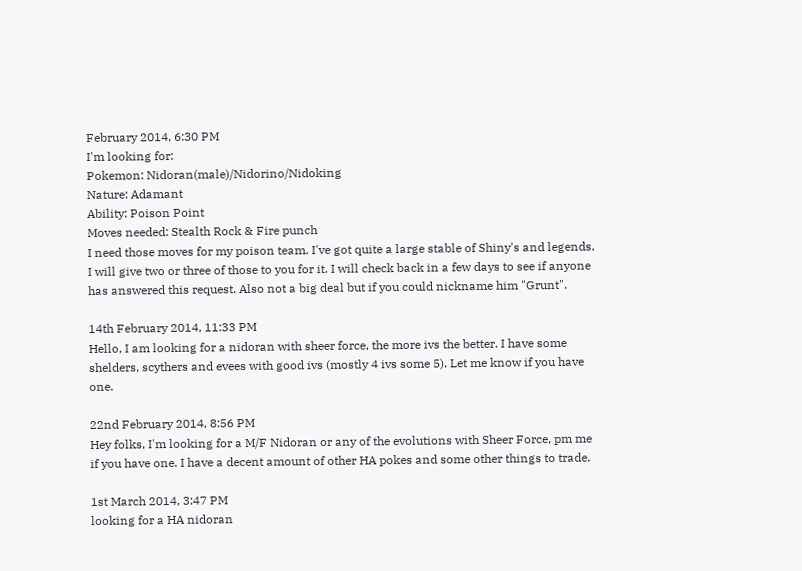February 2014, 6:30 PM
I'm looking for:
Pokemon: Nidoran(male)/Nidorino/Nidoking
Nature: Adamant
Ability: Poison Point
Moves needed: Stealth Rock & Fire punch
I need those moves for my poison team. I've got quite a large stable of Shiny's and legends. I will give two or three of those to you for it. I will check back in a few days to see if anyone has answered this request. Also not a big deal but if you could nickname him "Grunt".

14th February 2014, 11:33 PM
Hello, I am looking for a nidoran with sheer force, the more ivs the better. I have some shelders, scythers and evees with good ivs (mostly 4 ivs some 5). Let me know if you have one.

22nd February 2014, 8:56 PM
Hey folks, I'm looking for a M/F Nidoran or any of the evolutions with Sheer Force, pm me if you have one. I have a decent amount of other HA pokes and some other things to trade.

1st March 2014, 3:47 PM
looking for a HA nidoran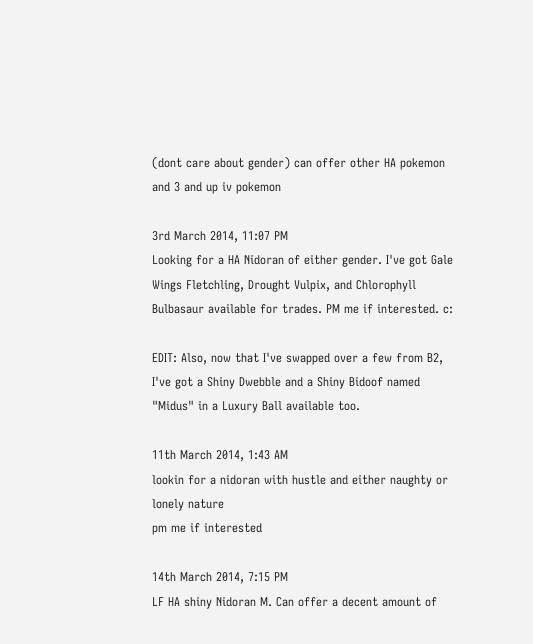(dont care about gender) can offer other HA pokemon and 3 and up iv pokemon

3rd March 2014, 11:07 PM
Looking for a HA Nidoran of either gender. I've got Gale Wings Fletchling, Drought Vulpix, and Chlorophyll Bulbasaur available for trades. PM me if interested. c:

EDIT: Also, now that I've swapped over a few from B2, I've got a Shiny Dwebble and a Shiny Bidoof named "Midus" in a Luxury Ball available too.

11th March 2014, 1:43 AM
lookin for a nidoran with hustle and either naughty or lonely nature
pm me if interested

14th March 2014, 7:15 PM
LF HA shiny Nidoran M. Can offer a decent amount of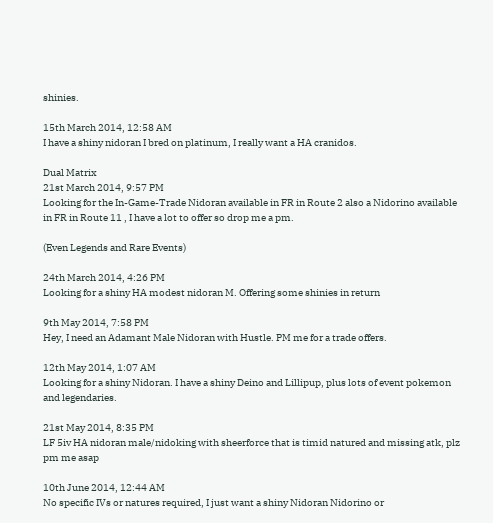shinies.

15th March 2014, 12:58 AM
I have a shiny nidoran I bred on platinum, I really want a HA cranidos.

Dual Matrix
21st March 2014, 9:57 PM
Looking for the In-Game-Trade Nidoran available in FR in Route 2 also a Nidorino available in FR in Route 11 , I have a lot to offer so drop me a pm.

(Even Legends and Rare Events)

24th March 2014, 4:26 PM
Looking for a shiny HA modest nidoran M. Offering some shinies in return

9th May 2014, 7:58 PM
Hey, I need an Adamant Male Nidoran with Hustle. PM me for a trade offers.

12th May 2014, 1:07 AM
Looking for a shiny Nidoran. I have a shiny Deino and Lillipup, plus lots of event pokemon and legendaries.

21st May 2014, 8:35 PM
LF 5iv HA nidoran male/nidoking with sheerforce that is timid natured and missing atk, plz pm me asap

10th June 2014, 12:44 AM
No specific IVs or natures required, I just want a shiny Nidoran Nidorino or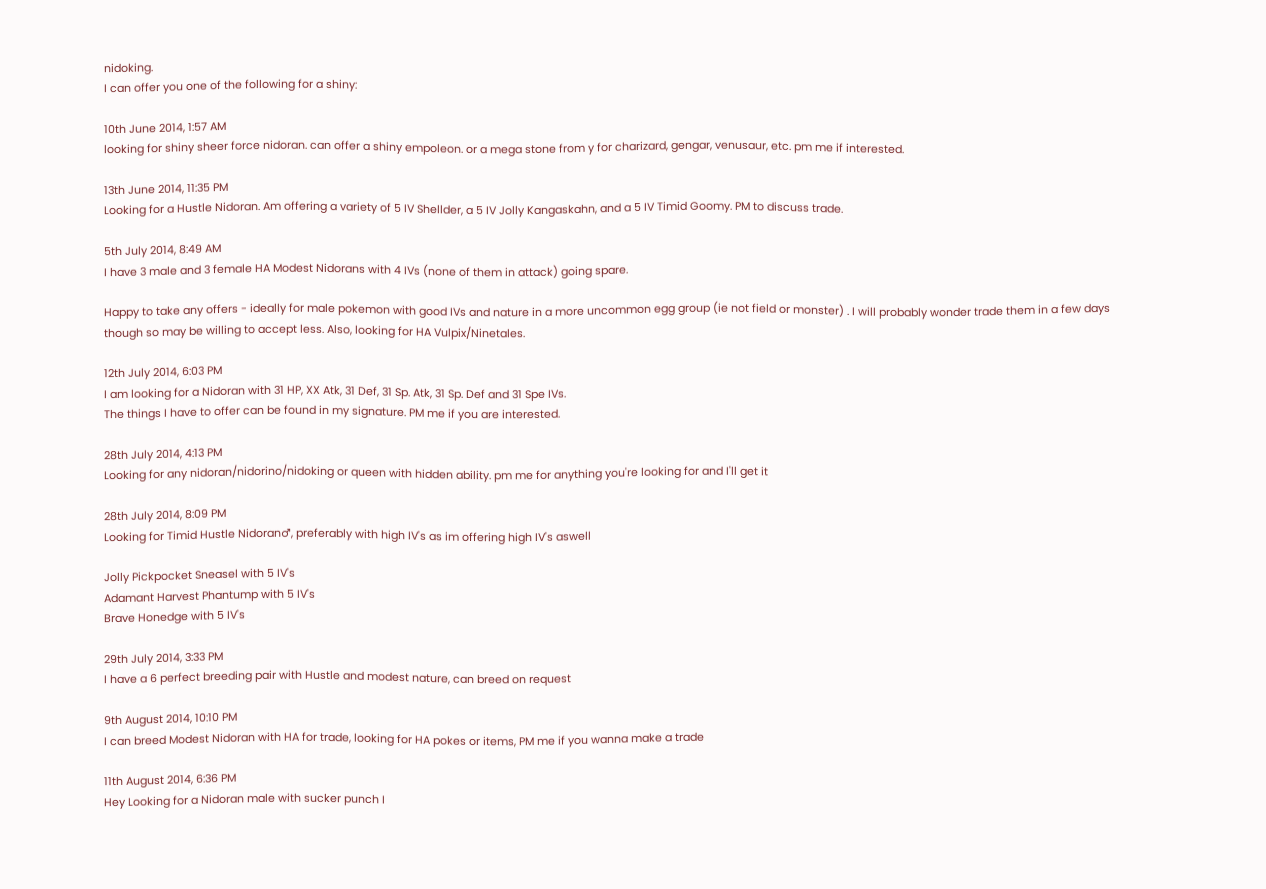nidoking.
I can offer you one of the following for a shiny:

10th June 2014, 1:57 AM
looking for shiny sheer force nidoran. can offer a shiny empoleon. or a mega stone from y for charizard, gengar, venusaur, etc. pm me if interested.

13th June 2014, 11:35 PM
Looking for a Hustle Nidoran. Am offering a variety of 5 IV Shellder, a 5 IV Jolly Kangaskahn, and a 5 IV Timid Goomy. PM to discuss trade.

5th July 2014, 8:49 AM
I have 3 male and 3 female HA Modest Nidorans with 4 IVs (none of them in attack) going spare.

Happy to take any offers - ideally for male pokemon with good IVs and nature in a more uncommon egg group (ie not field or monster) . I will probably wonder trade them in a few days though so may be willing to accept less. Also, looking for HA Vulpix/Ninetales.

12th July 2014, 6:03 PM
I am looking for a Nidoran with 31 HP, XX Atk, 31 Def, 31 Sp. Atk, 31 Sp. Def and 31 Spe IVs.
The things I have to offer can be found in my signature. PM me if you are interested.

28th July 2014, 4:13 PM
Looking for any nidoran/nidorino/nidoking or queen with hidden ability. pm me for anything you're looking for and I'll get it

28th July 2014, 8:09 PM
Looking for Timid Hustle Nidoran♂, preferably with high IV's as im offering high IV's aswell

Jolly Pickpocket Sneasel with 5 IV's
Adamant Harvest Phantump with 5 IV's
Brave Honedge with 5 IV's

29th July 2014, 3:33 PM
I have a 6 perfect breeding pair with Hustle and modest nature, can breed on request

9th August 2014, 10:10 PM
I can breed Modest Nidoran with HA for trade, looking for HA pokes or items, PM me if you wanna make a trade

11th August 2014, 6:36 PM
Hey Looking for a Nidoran male with sucker punch I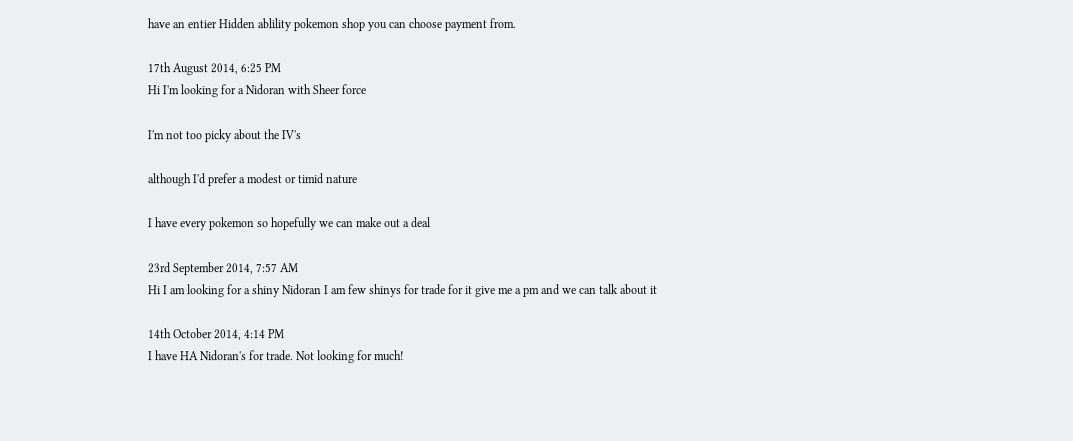have an entier Hidden ablility pokemon shop you can choose payment from.

17th August 2014, 6:25 PM
Hi I'm looking for a Nidoran with Sheer force

I'm not too picky about the IV's

although I'd prefer a modest or timid nature

I have every pokemon so hopefully we can make out a deal

23rd September 2014, 7:57 AM
Hi I am looking for a shiny Nidoran I am few shinys for trade for it give me a pm and we can talk about it

14th October 2014, 4:14 PM
I have HA Nidoran's for trade. Not looking for much!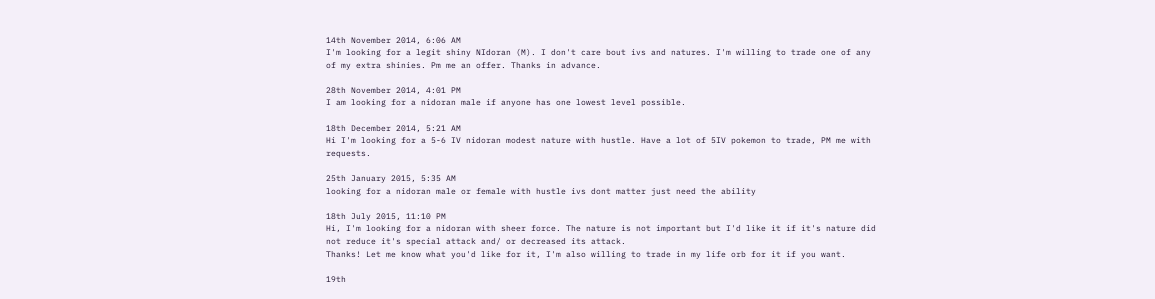14th November 2014, 6:06 AM
I'm looking for a legit shiny NIdoran (M). I don't care bout ivs and natures. I'm willing to trade one of any of my extra shinies. Pm me an offer. Thanks in advance.

28th November 2014, 4:01 PM
I am looking for a nidoran male if anyone has one lowest level possible.

18th December 2014, 5:21 AM
Hi I'm looking for a 5-6 IV nidoran modest nature with hustle. Have a lot of 5IV pokemon to trade, PM me with requests.

25th January 2015, 5:35 AM
looking for a nidoran male or female with hustle ivs dont matter just need the ability

18th July 2015, 11:10 PM
Hi, I'm looking for a nidoran with sheer force. The nature is not important but I'd like it if it's nature did not reduce it's special attack and/ or decreased its attack.
Thanks! Let me know what you'd like for it, I'm also willing to trade in my life orb for it if you want.

19th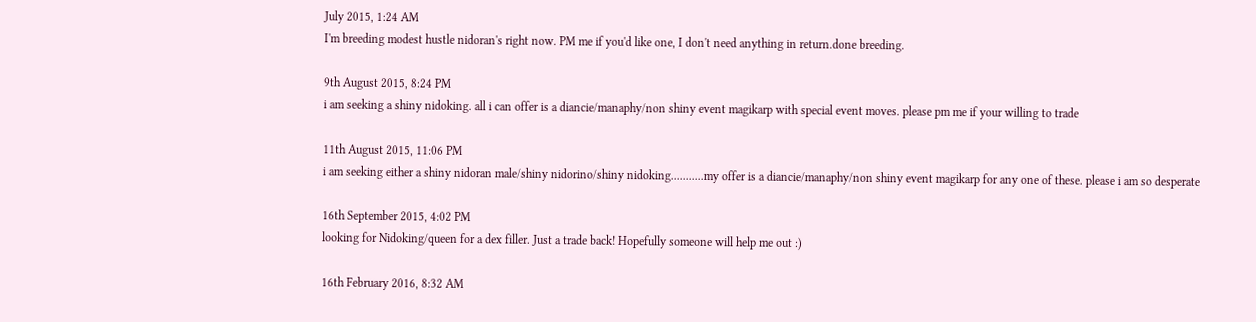July 2015, 1:24 AM
I'm breeding modest hustle nidoran's right now. PM me if you'd like one, I don't need anything in return.done breeding.

9th August 2015, 8:24 PM
i am seeking a shiny nidoking. all i can offer is a diancie/manaphy/non shiny event magikarp with special event moves. please pm me if your willing to trade

11th August 2015, 11:06 PM
i am seeking either a shiny nidoran male/shiny nidorino/shiny nidoking...........my offer is a diancie/manaphy/non shiny event magikarp for any one of these. please i am so desperate

16th September 2015, 4:02 PM
looking for Nidoking/queen for a dex filler. Just a trade back! Hopefully someone will help me out :)

16th February 2016, 8:32 AM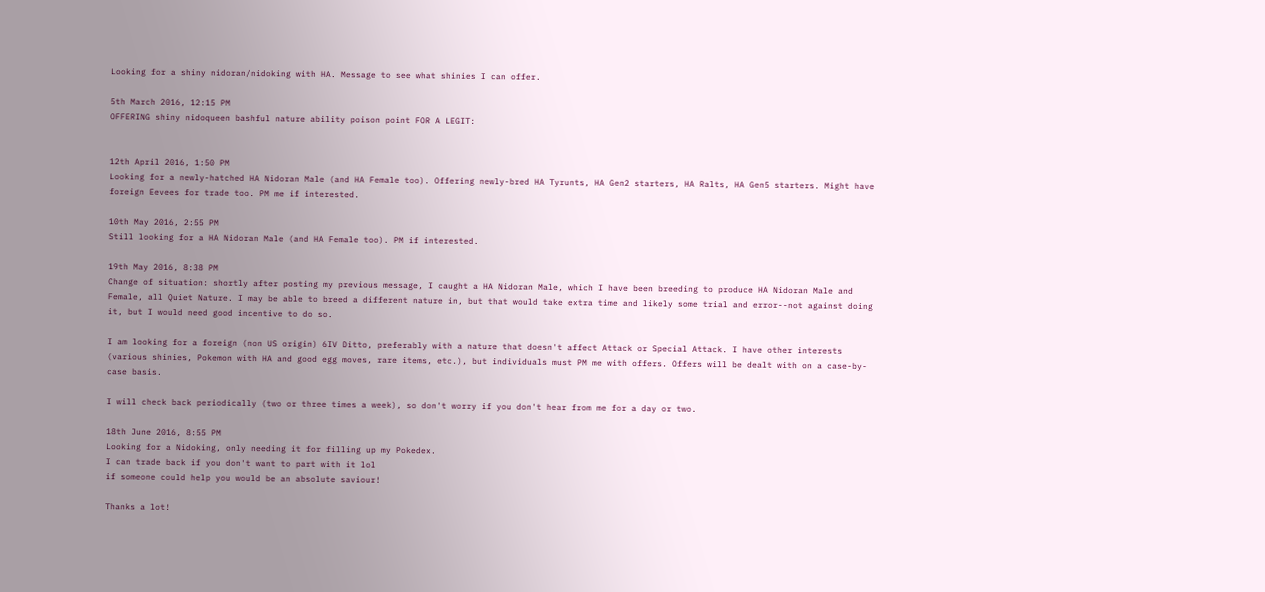Looking for a shiny nidoran/nidoking with HA. Message to see what shinies I can offer.

5th March 2016, 12:15 PM
OFFERING shiny nidoqueen bashful nature ability poison point FOR A LEGIT:


12th April 2016, 1:50 PM
Looking for a newly-hatched HA Nidoran Male (and HA Female too). Offering newly-bred HA Tyrunts, HA Gen2 starters, HA Ralts, HA Gen5 starters. Might have foreign Eevees for trade too. PM me if interested.

10th May 2016, 2:55 PM
Still looking for a HA Nidoran Male (and HA Female too). PM if interested.

19th May 2016, 8:38 PM
Change of situation: shortly after posting my previous message, I caught a HA Nidoran Male, which I have been breeding to produce HA Nidoran Male and Female, all Quiet Nature. I may be able to breed a different nature in, but that would take extra time and likely some trial and error--not against doing it, but I would need good incentive to do so.

I am looking for a foreign (non US origin) 6IV Ditto, preferably with a nature that doesn't affect Attack or Special Attack. I have other interests (various shinies, Pokemon with HA and good egg moves, rare items, etc.), but individuals must PM me with offers. Offers will be dealt with on a case-by-case basis.

I will check back periodically (two or three times a week), so don't worry if you don't hear from me for a day or two.

18th June 2016, 8:55 PM
Looking for a Nidoking, only needing it for filling up my Pokedex.
I can trade back if you don't want to part with it lol
if someone could help you would be an absolute saviour!

Thanks a lot!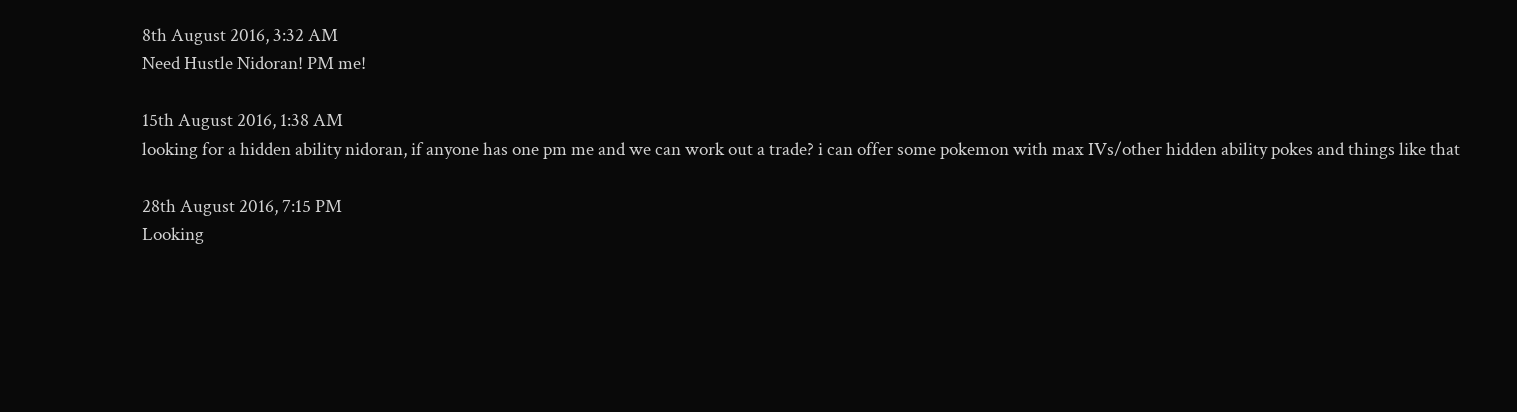8th August 2016, 3:32 AM
Need Hustle Nidoran! PM me!

15th August 2016, 1:38 AM
looking for a hidden ability nidoran, if anyone has one pm me and we can work out a trade? i can offer some pokemon with max IVs/other hidden ability pokes and things like that

28th August 2016, 7:15 PM
Looking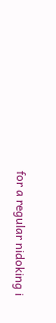for a regular nidoking i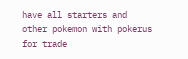have all starters and other pokemon with pokerus for trade